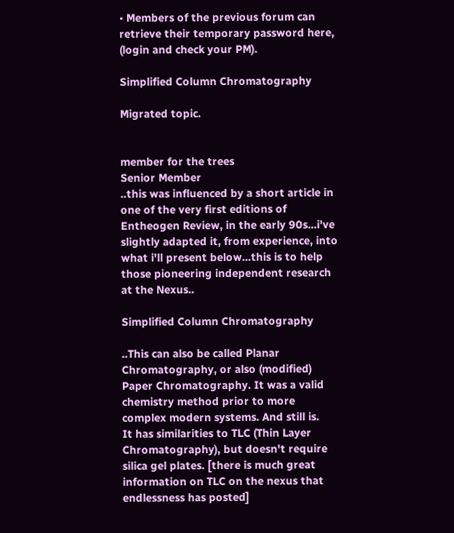• Members of the previous forum can retrieve their temporary password here, (login and check your PM).

Simplified Column Chromatography

Migrated topic.


member for the trees
Senior Member
..this was influenced by a short article in one of the very first editions of Entheogen Review, in the early 90s...i've slightly adapted it, from experience, into what i'll present below...this is to help those pioneering independent research at the Nexus..

Simplified Column Chromatography

..This can also be called Planar Chromatography, or also (modified) Paper Chromatography. It was a valid chemistry method prior to more complex modern systems. And still is.
It has similarities to TLC (Thin Layer Chromatography), but doesn't require silica gel plates. [there is much great information on TLC on the nexus that endlessness has posted]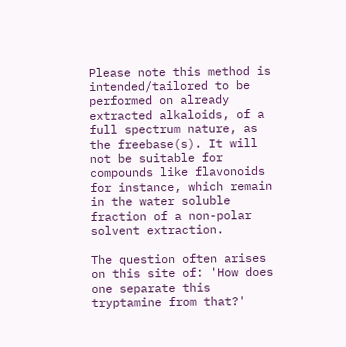Please note this method is intended/tailored to be performed on already extracted alkaloids, of a full spectrum nature, as the freebase(s). It will not be suitable for compounds like flavonoids for instance, which remain in the water soluble fraction of a non-polar solvent extraction.

The question often arises on this site of: 'How does one separate this tryptamine from that?'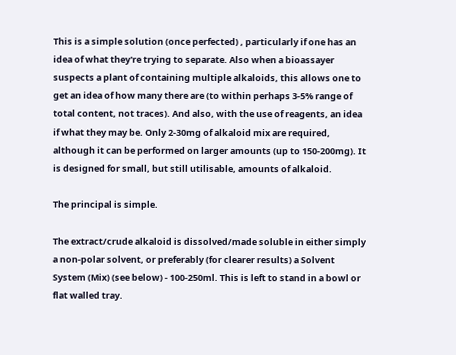This is a simple solution (once perfected) , particularly if one has an idea of what they're trying to separate. Also when a bioassayer suspects a plant of containing multiple alkaloids, this allows one to get an idea of how many there are (to within perhaps 3-5% range of total content, not traces). And also, with the use of reagents, an idea if what they may be. Only 2-30mg of alkaloid mix are required, although it can be performed on larger amounts (up to 150-200mg). It is designed for small, but still utilisable, amounts of alkaloid.

The principal is simple.

The extract/crude alkaloid is dissolved/made soluble in either simply a non-polar solvent, or preferably (for clearer results) a Solvent System (Mix) (see below) - 100-250ml. This is left to stand in a bowl or flat walled tray.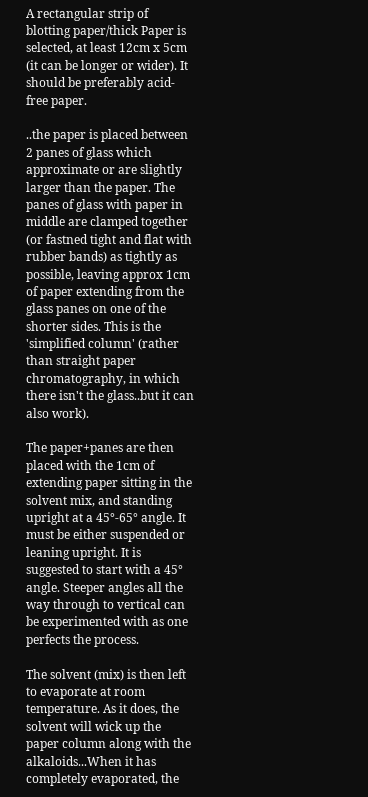A rectangular strip of blotting paper/thick Paper is selected, at least 12cm x 5cm (it can be longer or wider). It should be preferably acid-free paper.

..the paper is placed between 2 panes of glass which approximate or are slightly larger than the paper. The panes of glass with paper in middle are clamped together (or fastned tight and flat with rubber bands) as tightly as possible, leaving approx 1cm of paper extending from the glass panes on one of the shorter sides. This is the 'simplified column' (rather than straight paper chromatography, in which there isn't the glass..but it can also work).

The paper+panes are then placed with the 1cm of extending paper sitting in the solvent mix, and standing upright at a 45°-65° angle. It must be either suspended or leaning upright. It is suggested to start with a 45° angle. Steeper angles all the way through to vertical can be experimented with as one perfects the process.

The solvent (mix) is then left to evaporate at room temperature. As it does, the solvent will wick up the paper column along with the alkaloids...When it has completely evaporated, the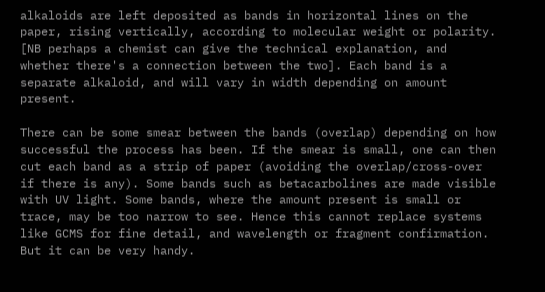alkaloids are left deposited as bands in horizontal lines on the paper, rising vertically, according to molecular weight or polarity. [NB perhaps a chemist can give the technical explanation, and whether there's a connection between the two]. Each band is a separate alkaloid, and will vary in width depending on amount present.

There can be some smear between the bands (overlap) depending on how successful the process has been. If the smear is small, one can then cut each band as a strip of paper (avoiding the overlap/cross-over if there is any). Some bands such as betacarbolines are made visible with UV light. Some bands, where the amount present is small or trace, may be too narrow to see. Hence this cannot replace systems like GCMS for fine detail, and wavelength or fragment confirmation. But it can be very handy.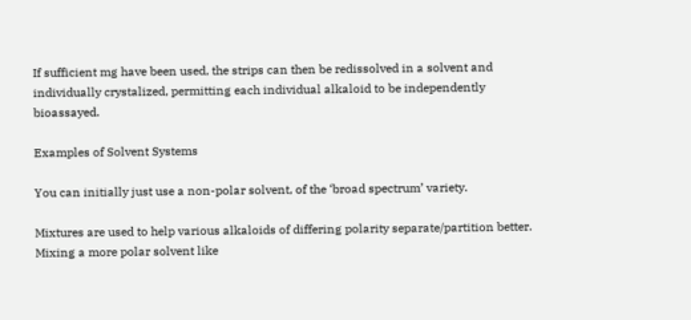If sufficient mg have been used, the strips can then be redissolved in a solvent and individually crystalized, permitting each individual alkaloid to be independently bioassayed.

Examples of Solvent Systems

You can initially just use a non-polar solvent, of the ‘broad spectrum’ variety.

Mixtures are used to help various alkaloids of differing polarity separate/partition better. Mixing a more polar solvent like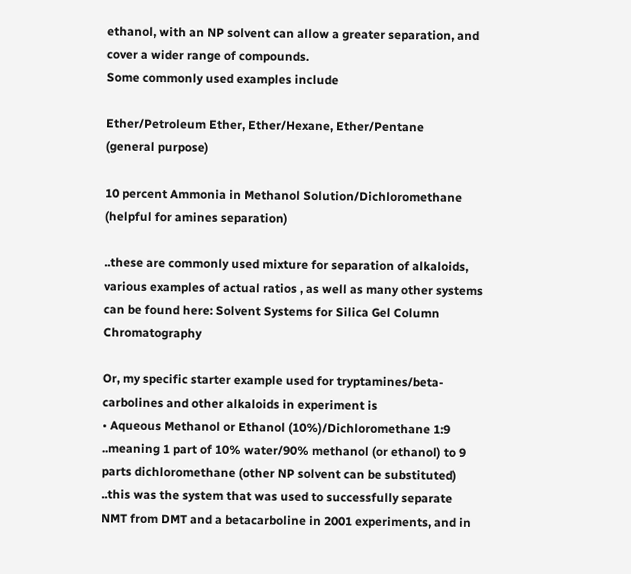ethanol, with an NP solvent can allow a greater separation, and cover a wider range of compounds.
Some commonly used examples include

Ether/Petroleum Ether, Ether/Hexane, Ether/Pentane
(general purpose)

10 percent Ammonia in Methanol Solution/Dichloromethane
(helpful for amines separation)

..these are commonly used mixture for separation of alkaloids, various examples of actual ratios , as well as many other systems can be found here: Solvent Systems for Silica Gel Column Chromatography

Or, my specific starter example used for tryptamines/beta-carbolines and other alkaloids in experiment is
• Aqueous Methanol or Ethanol (10%)/Dichloromethane 1:9
..meaning 1 part of 10% water/90% methanol (or ethanol) to 9 parts dichloromethane (other NP solvent can be substituted) ..this was the system that was used to successfully separate NMT from DMT and a betacarboline in 2001 experiments, and in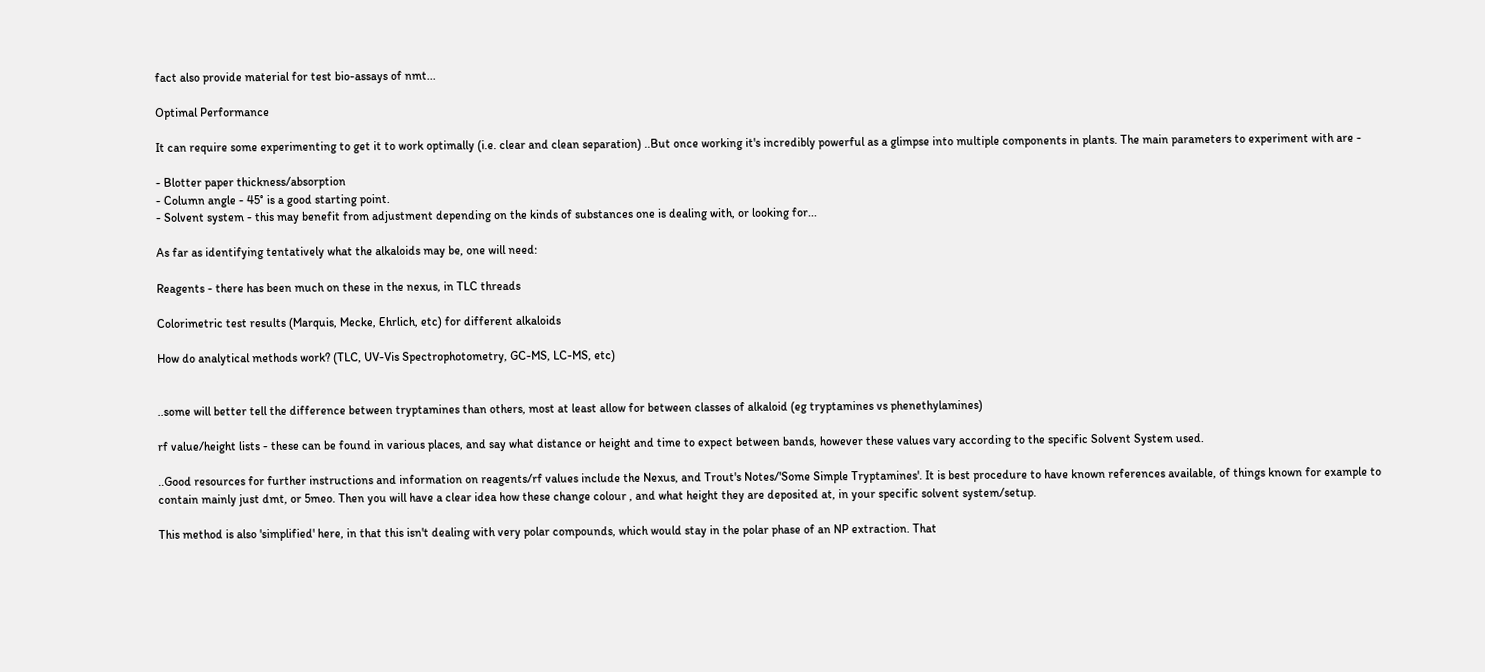fact also provide material for test bio-assays of nmt...

Optimal Performance

It can require some experimenting to get it to work optimally (i.e. clear and clean separation) ..But once working it's incredibly powerful as a glimpse into multiple components in plants. The main parameters to experiment with are -

- Blotter paper thickness/absorption
- Column angle - 45° is a good starting point.
- Solvent system - this may benefit from adjustment depending on the kinds of substances one is dealing with, or looking for...

As far as identifying tentatively what the alkaloids may be, one will need:

Reagents - there has been much on these in the nexus, in TLC threads

Colorimetric test results (Marquis, Mecke, Ehrlich, etc) for different alkaloids

How do analytical methods work? (TLC, UV-Vis Spectrophotometry, GC-MS, LC-MS, etc)


..some will better tell the difference between tryptamines than others, most at least allow for between classes of alkaloid (eg tryptamines vs phenethylamines)

rf value/height lists - these can be found in various places, and say what distance or height and time to expect between bands, however these values vary according to the specific Solvent System used.

..Good resources for further instructions and information on reagents/rf values include the Nexus, and Trout's Notes/'Some Simple Tryptamines'. It is best procedure to have known references available, of things known for example to contain mainly just dmt, or 5meo. Then you will have a clear idea how these change colour , and what height they are deposited at, in your specific solvent system/setup.

This method is also 'simplified' here, in that this isn't dealing with very polar compounds, which would stay in the polar phase of an NP extraction. That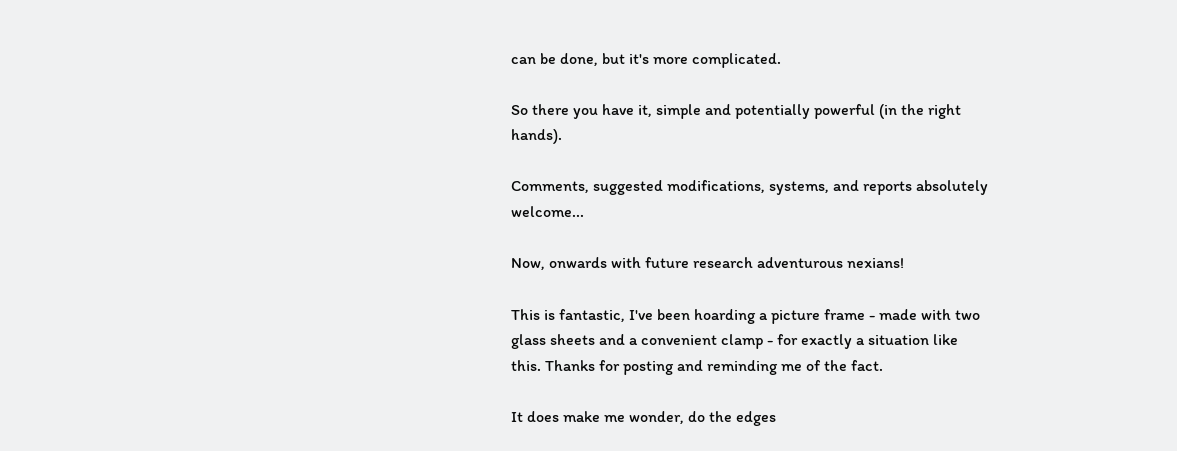can be done, but it's more complicated.

So there you have it, simple and potentially powerful (in the right hands).

Comments, suggested modifications, systems, and reports absolutely welcome...

Now, onwards with future research adventurous nexians!

This is fantastic, I've been hoarding a picture frame - made with two glass sheets and a convenient clamp - for exactly a situation like this. Thanks for posting and reminding me of the fact.

It does make me wonder, do the edges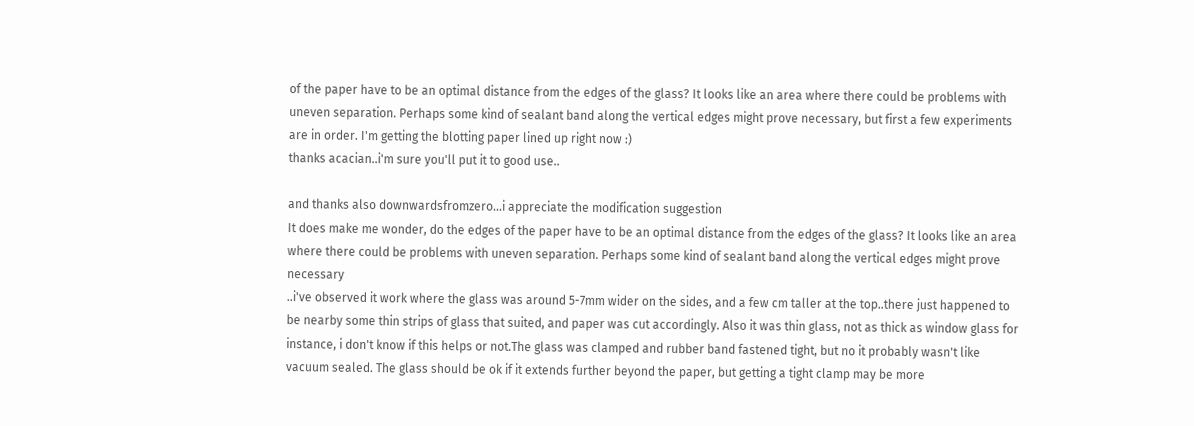of the paper have to be an optimal distance from the edges of the glass? It looks like an area where there could be problems with uneven separation. Perhaps some kind of sealant band along the vertical edges might prove necessary, but first a few experiments are in order. I'm getting the blotting paper lined up right now :)
thanks acacian..i'm sure you'll put it to good use..

and thanks also downwardsfromzero...i appreciate the modification suggestion
It does make me wonder, do the edges of the paper have to be an optimal distance from the edges of the glass? It looks like an area where there could be problems with uneven separation. Perhaps some kind of sealant band along the vertical edges might prove necessary
..i've observed it work where the glass was around 5-7mm wider on the sides, and a few cm taller at the top..there just happened to be nearby some thin strips of glass that suited, and paper was cut accordingly. Also it was thin glass, not as thick as window glass for instance, i don't know if this helps or not.The glass was clamped and rubber band fastened tight, but no it probably wasn't like vacuum sealed. The glass should be ok if it extends further beyond the paper, but getting a tight clamp may be more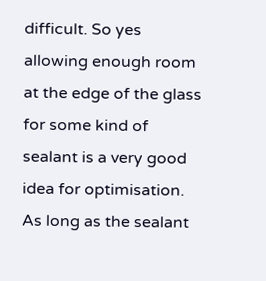difficult. So yes allowing enough room at the edge of the glass for some kind of sealant is a very good idea for optimisation. As long as the sealant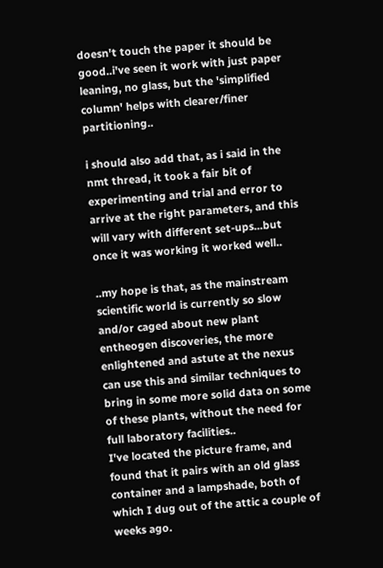doesn't touch the paper it should be good..i've seen it work with just paper leaning, no glass, but the 'simplified column' helps with clearer/finer partitioning..

i should also add that, as i said in the nmt thread, it took a fair bit of experimenting and trial and error to arrive at the right parameters, and this will vary with different set-ups...but once it was working it worked well..

..my hope is that, as the mainstream scientific world is currently so slow and/or caged about new plant entheogen discoveries, the more enlightened and astute at the nexus can use this and similar techniques to bring in some more solid data on some of these plants, without the need for full laboratory facilities..
I've located the picture frame, and found that it pairs with an old glass container and a lampshade, both of which I dug out of the attic a couple of weeks ago.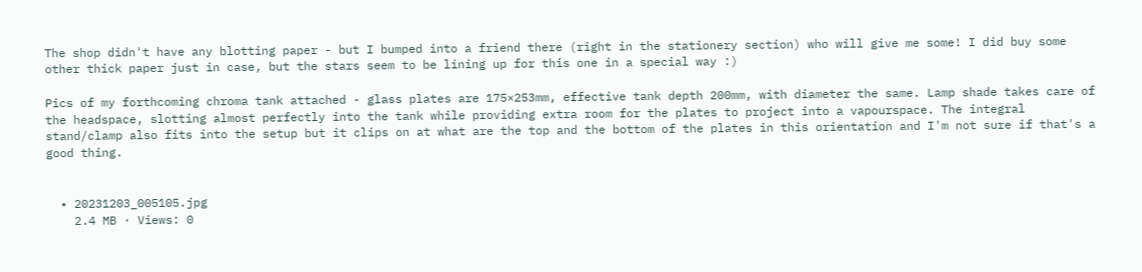The shop didn't have any blotting paper - but I bumped into a friend there (right in the stationery section) who will give me some! I did buy some other thick paper just in case, but the stars seem to be lining up for this one in a special way :)

Pics of my forthcoming chroma tank attached - glass plates are 175×253mm, effective tank depth 200mm, with diameter the same. Lamp shade takes care of the headspace, slotting almost perfectly into the tank while providing extra room for the plates to project into a vapourspace. The integral stand/clamp also fits into the setup but it clips on at what are the top and the bottom of the plates in this orientation and I'm not sure if that's a good thing.


  • 20231203_005105.jpg
    2.4 MB · Views: 0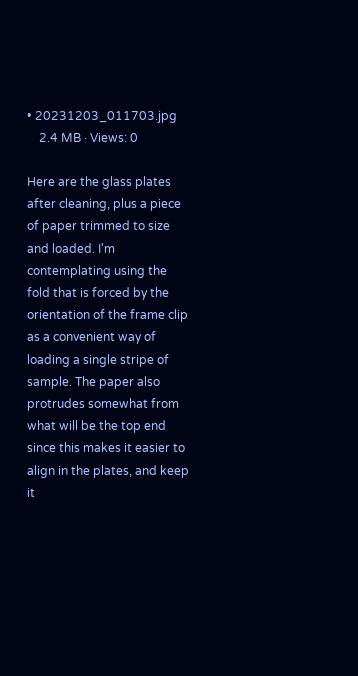• 20231203_011703.jpg
    2.4 MB · Views: 0

Here are the glass plates after cleaning, plus a piece of paper trimmed to size and loaded. I'm contemplating using the fold that is forced by the orientation of the frame clip as a convenient way of loading a single stripe of sample. The paper also protrudes somewhat from what will be the top end since this makes it easier to align in the plates, and keep it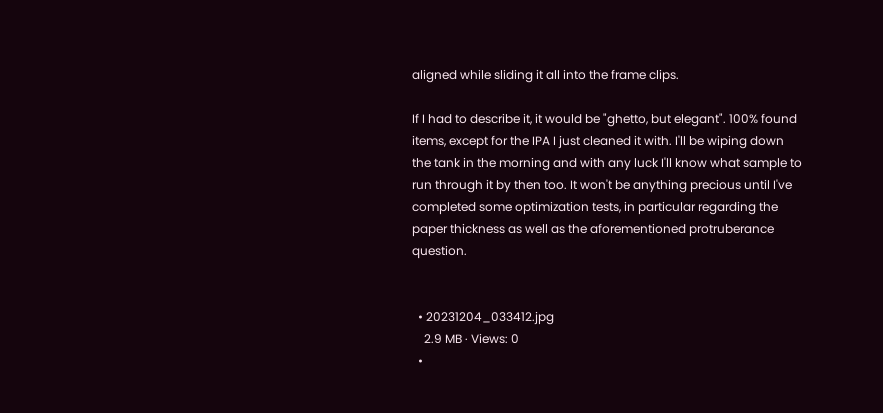aligned while sliding it all into the frame clips.

If I had to describe it, it would be "ghetto, but elegant". 100% found items, except for the IPA I just cleaned it with. I'll be wiping down the tank in the morning and with any luck I'll know what sample to run through it by then too. It won't be anything precious until I've completed some optimization tests, in particular regarding the paper thickness as well as the aforementioned protruberance question.


  • 20231204_033412.jpg
    2.9 MB · Views: 0
  •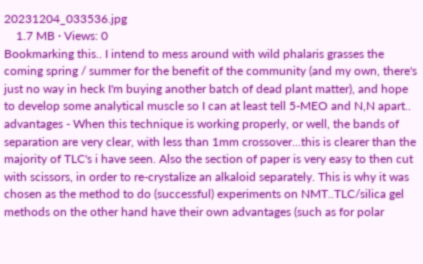20231204_033536.jpg
    1.7 MB · Views: 0
Bookmarking this.. I intend to mess around with wild phalaris grasses the coming spring / summer for the benefit of the community (and my own, there's just no way in heck I'm buying another batch of dead plant matter), and hope to develop some analytical muscle so I can at least tell 5-MEO and N,N apart..
advantages - When this technique is working properly, or well, the bands of separation are very clear, with less than 1mm crossover...this is clearer than the majority of TLC's i have seen. Also the section of paper is very easy to then cut with scissors, in order to re-crystalize an alkaloid separately. This is why it was chosen as the method to do (successful) experiments on NMT..TLC/silica gel methods on the other hand have their own advantages (such as for polar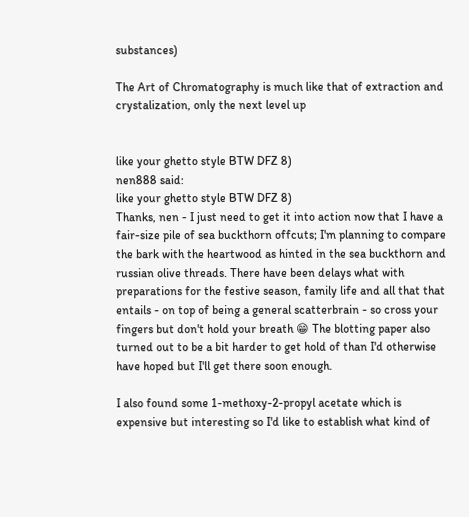substances)

The Art of Chromatography is much like that of extraction and crystalization, only the next level up


like your ghetto style BTW DFZ 8)
nen888 said:
like your ghetto style BTW DFZ 8)
Thanks, nen - I just need to get it into action now that I have a fair-size pile of sea buckthorn offcuts; I'm planning to compare the bark with the heartwood as hinted in the sea buckthorn and russian olive threads. There have been delays what with preparations for the festive season, family life and all that that entails - on top of being a general scatterbrain - so cross your fingers but don't hold your breath 😁 The blotting paper also turned out to be a bit harder to get hold of than I'd otherwise have hoped but I'll get there soon enough.

I also found some 1-methoxy-2-propyl acetate which is expensive but interesting so I'd like to establish what kind of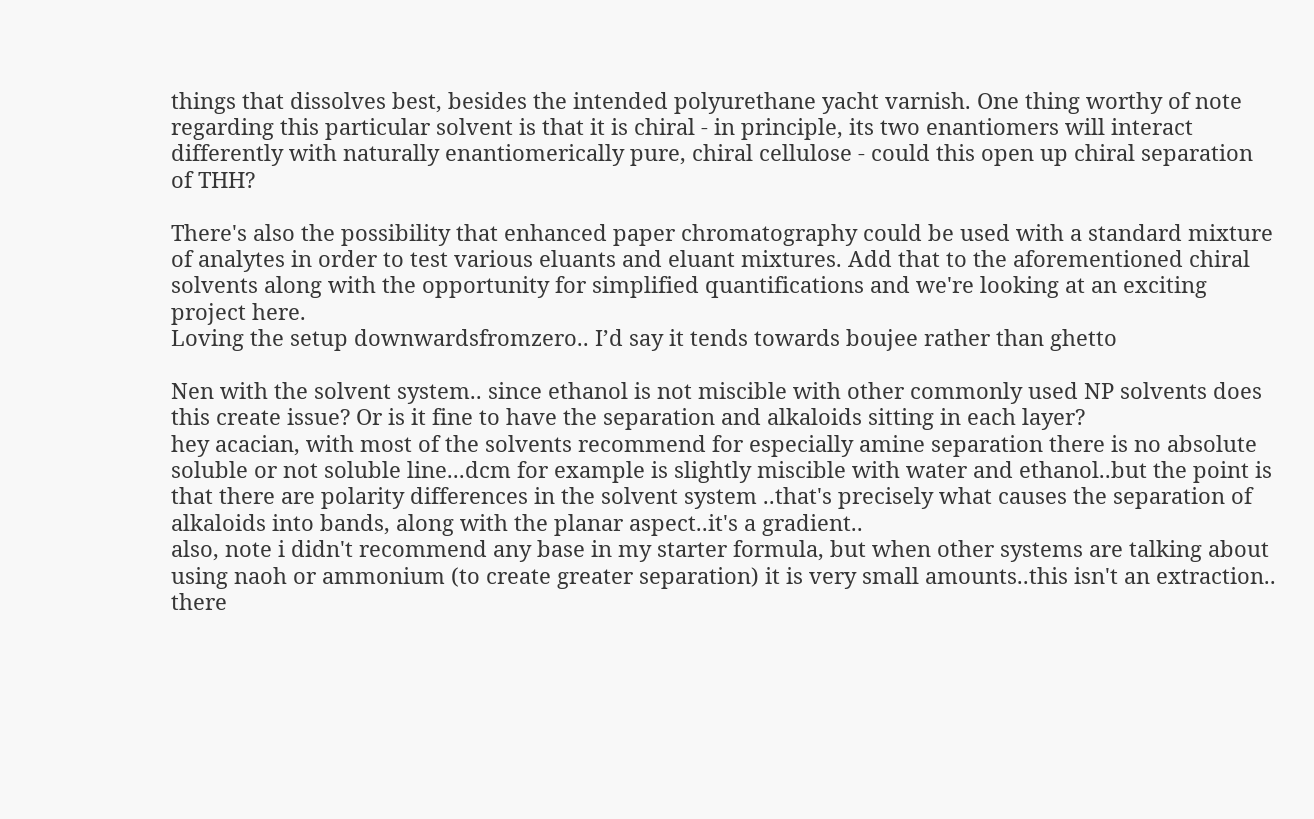things that dissolves best, besides the intended polyurethane yacht varnish. One thing worthy of note regarding this particular solvent is that it is chiral - in principle, its two enantiomers will interact differently with naturally enantiomerically pure, chiral cellulose - could this open up chiral separation of THH?

There's also the possibility that enhanced paper chromatography could be used with a standard mixture of analytes in order to test various eluants and eluant mixtures. Add that to the aforementioned chiral solvents along with the opportunity for simplified quantifications and we're looking at an exciting project here.
Loving the setup downwardsfromzero.. I’d say it tends towards boujee rather than ghetto

Nen with the solvent system.. since ethanol is not miscible with other commonly used NP solvents does this create issue? Or is it fine to have the separation and alkaloids sitting in each layer?
hey acacian, with most of the solvents recommend for especially amine separation there is no absolute soluble or not soluble line...dcm for example is slightly miscible with water and ethanol..but the point is that there are polarity differences in the solvent system ..that's precisely what causes the separation of alkaloids into bands, along with the planar aspect..it's a gradient..
also, note i didn't recommend any base in my starter formula, but when other systems are talking about using naoh or ammonium (to create greater separation) it is very small amounts..this isn't an extraction..
there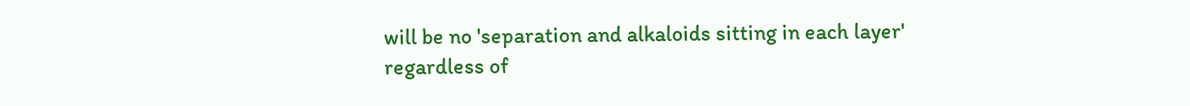will be no 'separation and alkaloids sitting in each layer' regardless of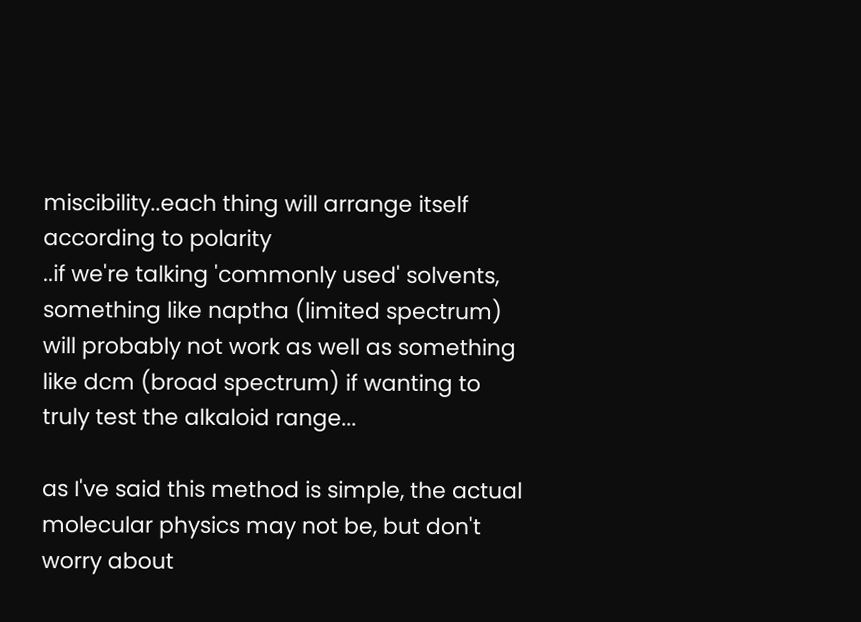miscibility..each thing will arrange itself according to polarity
..if we're talking 'commonly used' solvents, something like naptha (limited spectrum) will probably not work as well as something like dcm (broad spectrum) if wanting to truly test the alkaloid range...

as I've said this method is simple, the actual molecular physics may not be, but don't worry about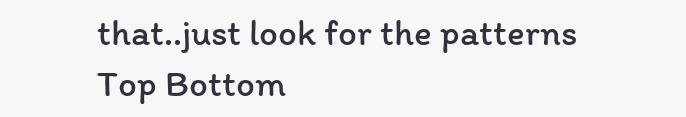that..just look for the patterns
Top Bottom